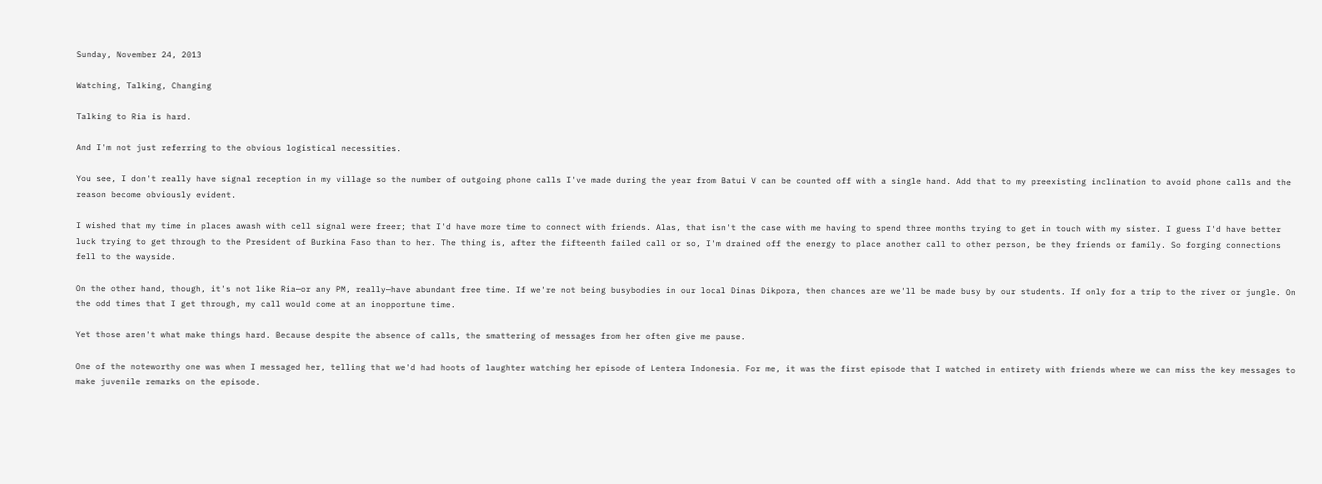Sunday, November 24, 2013

Watching, Talking, Changing

Talking to Ria is hard.

And I'm not just referring to the obvious logistical necessities.

You see, I don't really have signal reception in my village so the number of outgoing phone calls I've made during the year from Batui V can be counted off with a single hand. Add that to my preexisting inclination to avoid phone calls and the reason become obviously evident.

I wished that my time in places awash with cell signal were freer; that I'd have more time to connect with friends. Alas, that isn't the case with me having to spend three months trying to get in touch with my sister. I guess I'd have better luck trying to get through to the President of Burkina Faso than to her. The thing is, after the fifteenth failed call or so, I'm drained off the energy to place another call to other person, be they friends or family. So forging connections fell to the wayside.

On the other hand, though, it's not like Ria—or any PM, really—have abundant free time. If we're not being busybodies in our local Dinas Dikpora, then chances are we'll be made busy by our students. If only for a trip to the river or jungle. On the odd times that I get through, my call would come at an inopportune time.

Yet those aren't what make things hard. Because despite the absence of calls, the smattering of messages from her often give me pause.

One of the noteworthy one was when I messaged her, telling that we'd had hoots of laughter watching her episode of Lentera Indonesia. For me, it was the first episode that I watched in entirety with friends where we can miss the key messages to make juvenile remarks on the episode.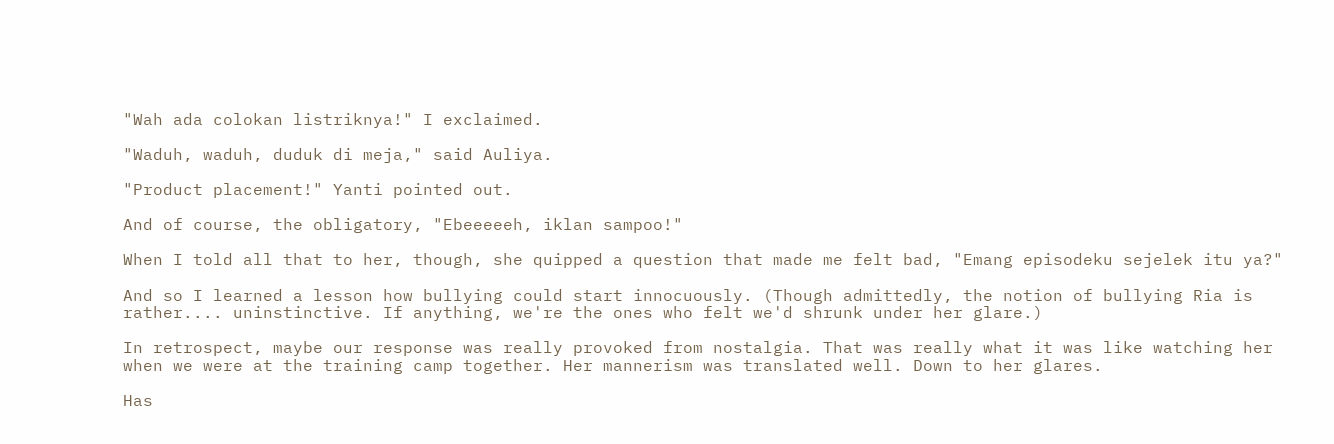"Wah ada colokan listriknya!" I exclaimed.

"Waduh, waduh, duduk di meja," said Auliya.

"Product placement!" Yanti pointed out.

And of course, the obligatory, "Ebeeeeeh, iklan sampoo!"

When I told all that to her, though, she quipped a question that made me felt bad, "Emang episodeku sejelek itu ya?"

And so I learned a lesson how bullying could start innocuously. (Though admittedly, the notion of bullying Ria is rather.... uninstinctive. If anything, we're the ones who felt we'd shrunk under her glare.)

In retrospect, maybe our response was really provoked from nostalgia. That was really what it was like watching her when we were at the training camp together. Her mannerism was translated well. Down to her glares.

Has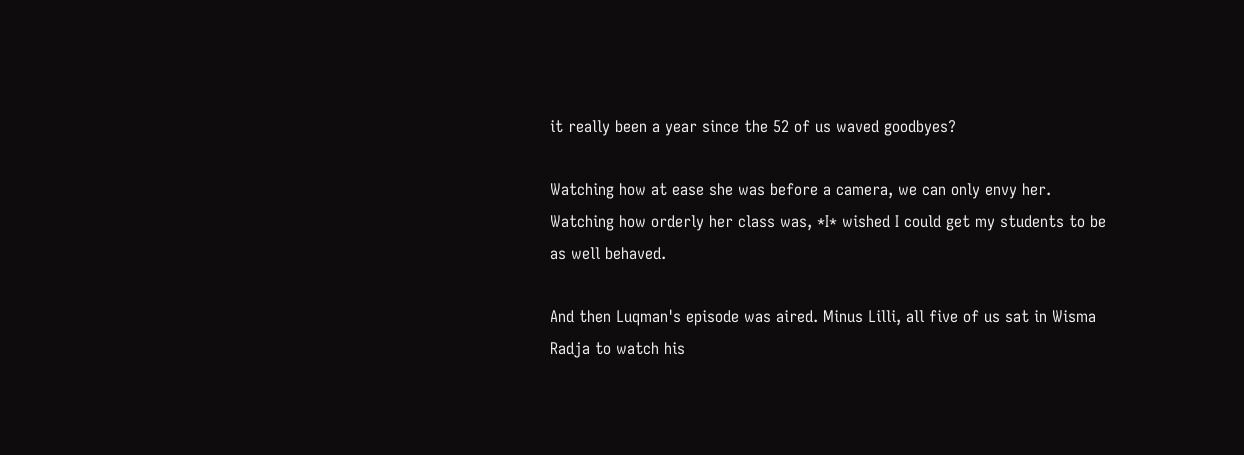it really been a year since the 52 of us waved goodbyes?

Watching how at ease she was before a camera, we can only envy her. Watching how orderly her class was, *I* wished I could get my students to be as well behaved.

And then Luqman's episode was aired. Minus Lilli, all five of us sat in Wisma Radja to watch his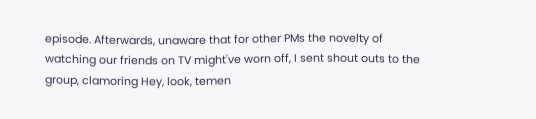episode. Afterwards, unaware that for other PMs the novelty of watching our friends on TV might've worn off, I sent shout outs to the group, clamoring Hey, look, temen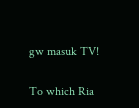gw masuk TV!

To which Ria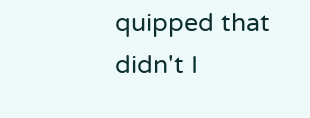quipped that didn't I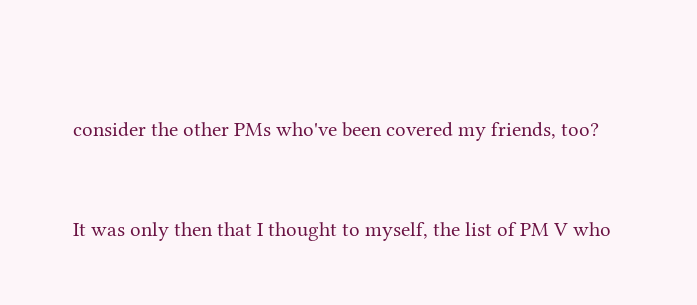consider the other PMs who've been covered my friends, too?


It was only then that I thought to myself, the list of PM V who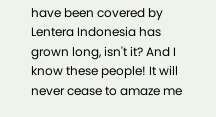have been covered by Lentera Indonesia has grown long, isn't it? And I know these people! It will never cease to amaze me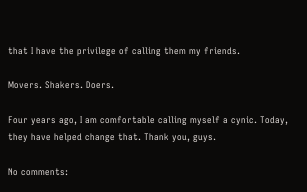that I have the privilege of calling them my friends.

Movers. Shakers. Doers.

Four years ago, I am comfortable calling myself a cynic. Today, they have helped change that. Thank you, guys.

No comments: